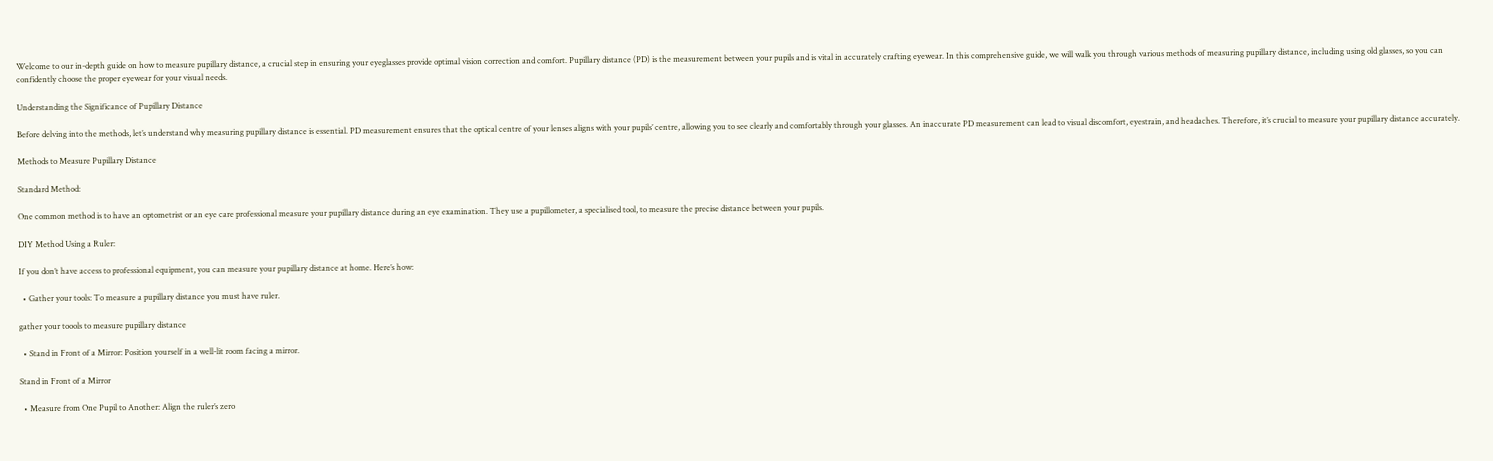Welcome to our in-depth guide on how to measure pupillary distance, a crucial step in ensuring your eyeglasses provide optimal vision correction and comfort. Pupillary distance (PD) is the measurement between your pupils and is vital in accurately crafting eyewear. In this comprehensive guide, we will walk you through various methods of measuring pupillary distance, including using old glasses, so you can confidently choose the proper eyewear for your visual needs.

Understanding the Significance of Pupillary Distance

Before delving into the methods, let’s understand why measuring pupillary distance is essential. PD measurement ensures that the optical centre of your lenses aligns with your pupils’ centre, allowing you to see clearly and comfortably through your glasses. An inaccurate PD measurement can lead to visual discomfort, eyestrain, and headaches. Therefore, it’s crucial to measure your pupillary distance accurately.

Methods to Measure Pupillary Distance

Standard Method:

One common method is to have an optometrist or an eye care professional measure your pupillary distance during an eye examination. They use a pupillometer, a specialised tool, to measure the precise distance between your pupils.

DIY Method Using a Ruler:

If you don’t have access to professional equipment, you can measure your pupillary distance at home. Here’s how:

  • Gather your tools: To measure a pupillary distance you must have ruler.

gather your toools to measure pupillary distance

  • Stand in Front of a Mirror: Position yourself in a well-lit room facing a mirror.

Stand in Front of a Mirror

  • Measure from One Pupil to Another: Align the ruler’s zero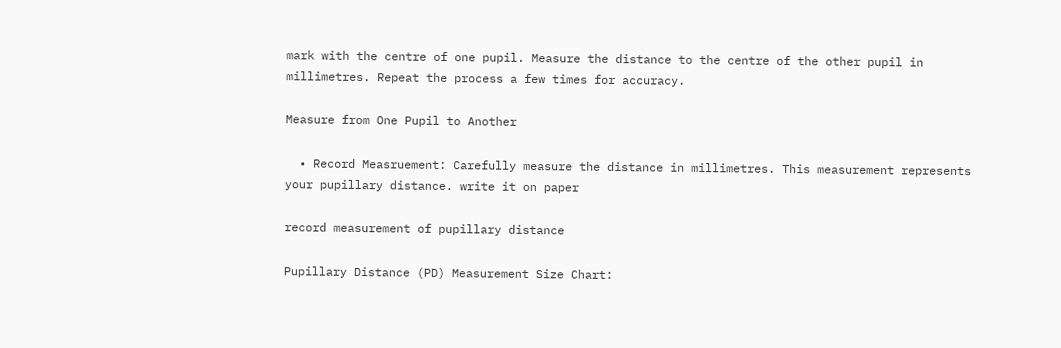mark with the centre of one pupil. Measure the distance to the centre of the other pupil in millimetres. Repeat the process a few times for accuracy.

Measure from One Pupil to Another

  • Record Measruement: Carefully measure the distance in millimetres. This measurement represents your pupillary distance. write it on paper

record measurement of pupillary distance

Pupillary Distance (PD) Measurement Size Chart: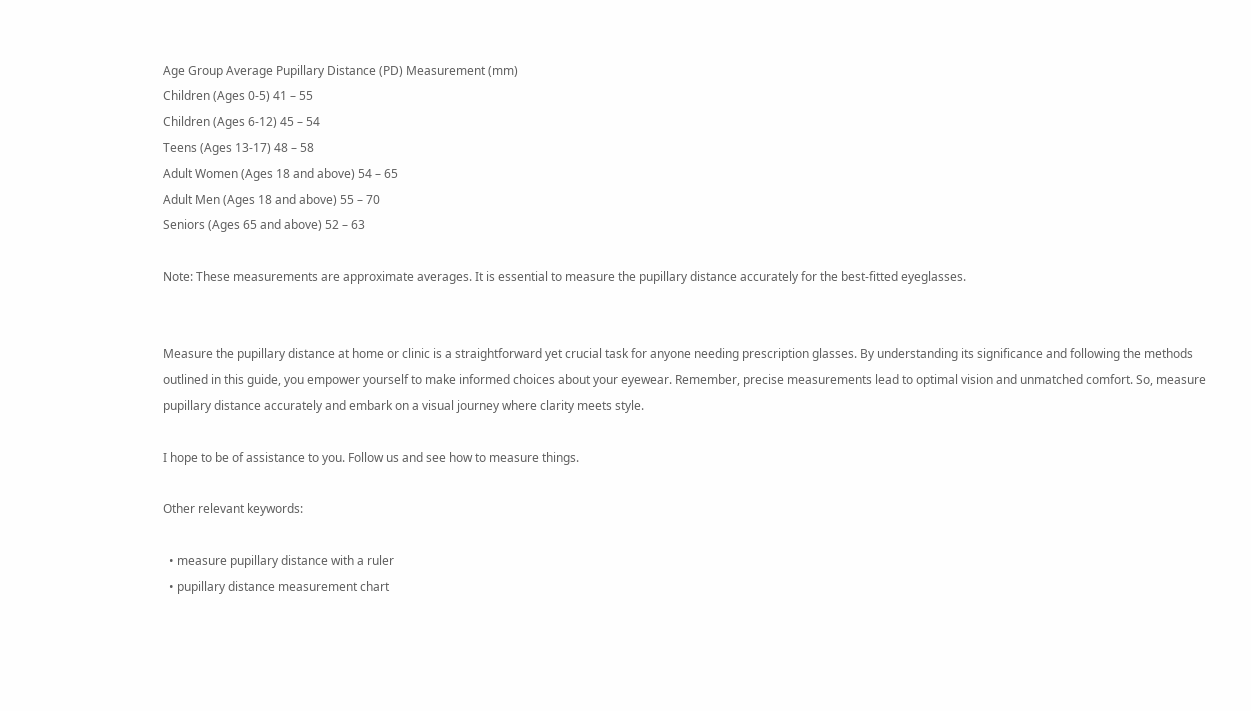Age Group Average Pupillary Distance (PD) Measurement (mm)
Children (Ages 0-5) 41 – 55
Children (Ages 6-12) 45 – 54
Teens (Ages 13-17) 48 – 58
Adult Women (Ages 18 and above) 54 – 65
Adult Men (Ages 18 and above) 55 – 70
Seniors (Ages 65 and above) 52 – 63

Note: These measurements are approximate averages. It is essential to measure the pupillary distance accurately for the best-fitted eyeglasses.


Measure the pupillary distance at home or clinic is a straightforward yet crucial task for anyone needing prescription glasses. By understanding its significance and following the methods outlined in this guide, you empower yourself to make informed choices about your eyewear. Remember, precise measurements lead to optimal vision and unmatched comfort. So, measure pupillary distance accurately and embark on a visual journey where clarity meets style.

I hope to be of assistance to you. Follow us and see how to measure things.

Other relevant keywords:

  • measure pupillary distance with a ruler
  • pupillary distance measurement chart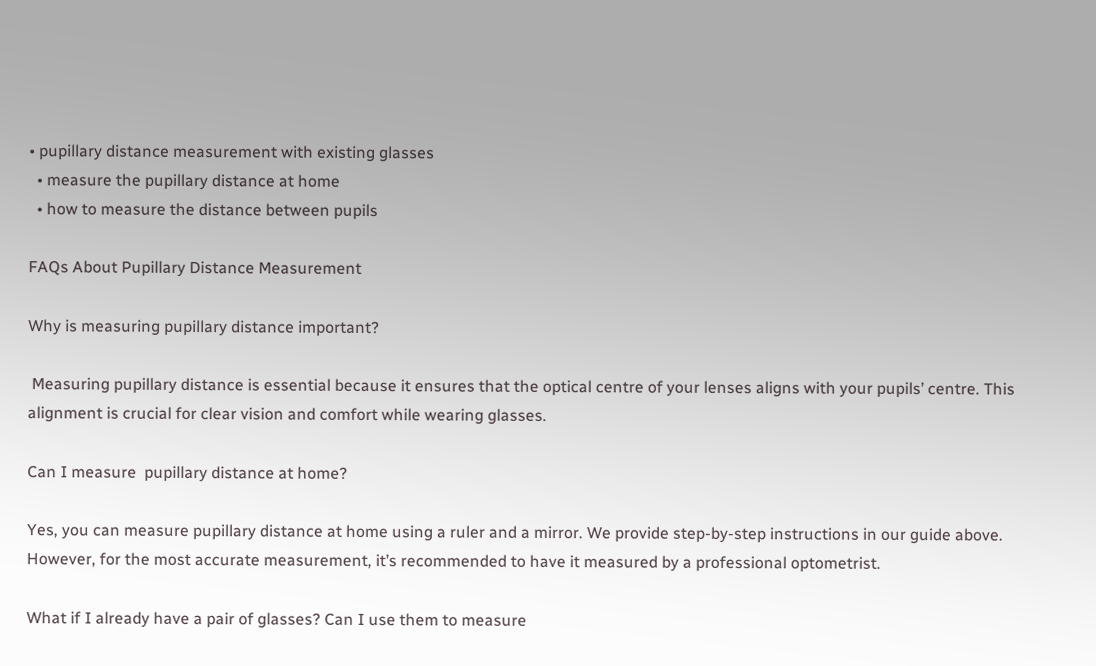• pupillary distance measurement with existing glasses
  • measure the pupillary distance at home
  • how to measure the distance between pupils

FAQs About Pupillary Distance Measurement

Why is measuring pupillary distance important?

 Measuring pupillary distance is essential because it ensures that the optical centre of your lenses aligns with your pupils’ centre. This alignment is crucial for clear vision and comfort while wearing glasses.

Can I measure  pupillary distance at home?

Yes, you can measure pupillary distance at home using a ruler and a mirror. We provide step-by-step instructions in our guide above. However, for the most accurate measurement, it’s recommended to have it measured by a professional optometrist.

What if I already have a pair of glasses? Can I use them to measure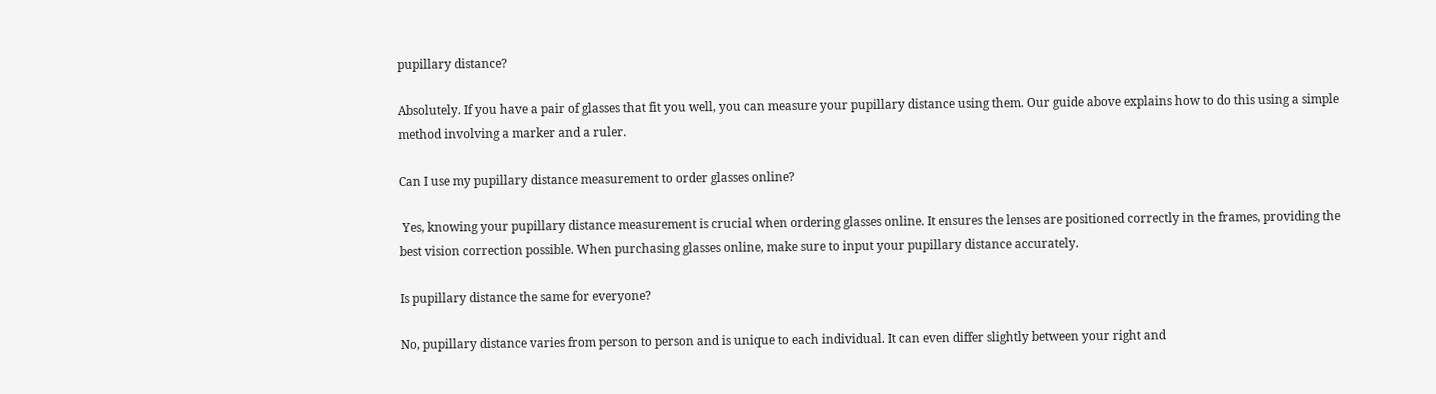pupillary distance?

Absolutely. If you have a pair of glasses that fit you well, you can measure your pupillary distance using them. Our guide above explains how to do this using a simple method involving a marker and a ruler.

Can I use my pupillary distance measurement to order glasses online?

 Yes, knowing your pupillary distance measurement is crucial when ordering glasses online. It ensures the lenses are positioned correctly in the frames, providing the best vision correction possible. When purchasing glasses online, make sure to input your pupillary distance accurately.

Is pupillary distance the same for everyone?

No, pupillary distance varies from person to person and is unique to each individual. It can even differ slightly between your right and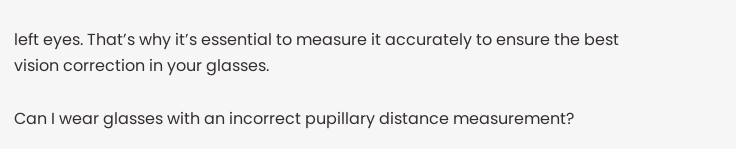left eyes. That’s why it’s essential to measure it accurately to ensure the best vision correction in your glasses.

Can I wear glasses with an incorrect pupillary distance measurement?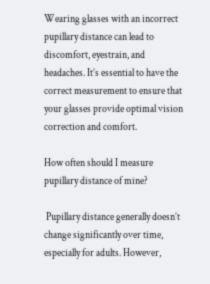Wearing glasses with an incorrect pupillary distance can lead to discomfort, eyestrain, and headaches. It’s essential to have the correct measurement to ensure that your glasses provide optimal vision correction and comfort.

How often should I measure pupillary distance of mine?

 Pupillary distance generally doesn’t change significantly over time, especially for adults. However,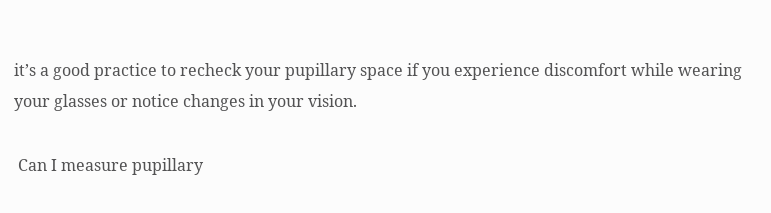it’s a good practice to recheck your pupillary space if you experience discomfort while wearing your glasses or notice changes in your vision.

 Can I measure pupillary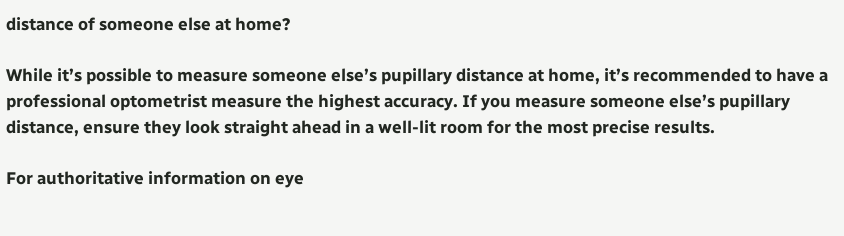distance of someone else at home?

While it’s possible to measure someone else’s pupillary distance at home, it’s recommended to have a professional optometrist measure the highest accuracy. If you measure someone else’s pupillary distance, ensure they look straight ahead in a well-lit room for the most precise results.

For authoritative information on eye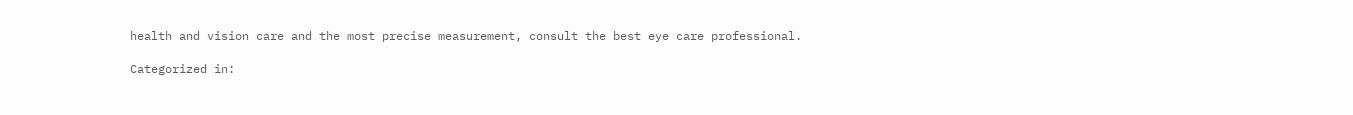health and vision care and the most precise measurement, consult the best eye care professional.

Categorized in: